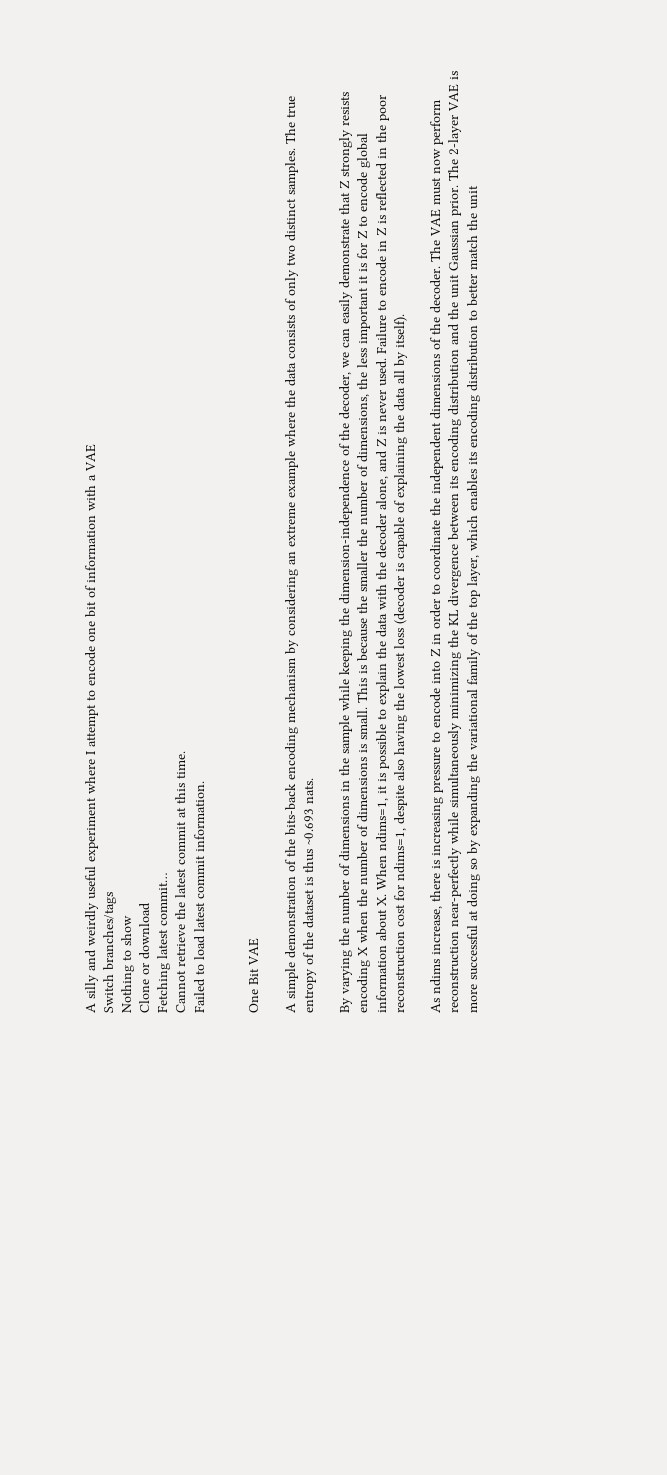A silly and weirdly useful experiment where I attempt to encode one bit of information with a VAE
Switch branches/tags
Nothing to show
Clone or download
Fetching latest commit…
Cannot retrieve the latest commit at this time.
Failed to load latest commit information.


One Bit VAE

A simple demonstration of the bits-back encoding mechanism by considering an extreme example where the data consists of only two distinct samples. The true entropy of the dataset is thus ~0.693 nats.

By varying the number of dimensions in the sample while keeping the dimension-independence of the decoder, we can easily demonstrate that Z strongly resists encoding X when the number of dimensions is small. This is because the smaller the number of dimensions, the less important it is for Z to encode global information about X. When ndims=1, it is possible to explain the data with the decoder alone, and Z is never used. Failure to encode in Z is reflected in the poor reconstruction cost for ndims=1, despite also having the lowest loss (decoder is capable of explaining the data all by itself).

As ndims increase, there is increasing pressure to encode into Z in order to coordinate the independent dimensions of the decoder. The VAE must now perform reconstruction near-perfectly while simultaneously minimizing the KL divergence between its encoding distribution and the unit Gaussian prior. The 2-layer VAE is more successful at doing so by expanding the variational family of the top layer, which enables its encoding distribution to better match the unit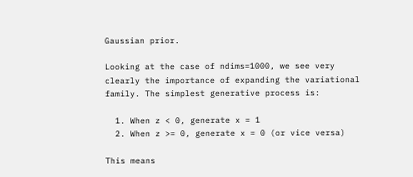Gaussian prior.

Looking at the case of ndims=1000, we see very clearly the importance of expanding the variational family. The simplest generative process is:

  1. When z < 0, generate x = 1
  2. When z >= 0, generate x = 0 (or vice versa)

This means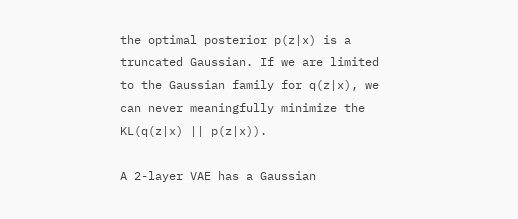the optimal posterior p(z|x) is a truncated Gaussian. If we are limited to the Gaussian family for q(z|x), we can never meaningfully minimize the KL(q(z|x) || p(z|x)).

A 2-layer VAE has a Gaussian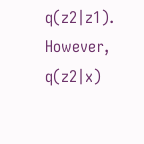q(z2|z1). However, q(z2|x)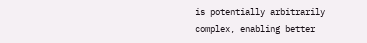is potentially arbitrarily complex, enabling better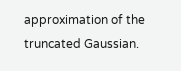approximation of the truncated Gaussian.